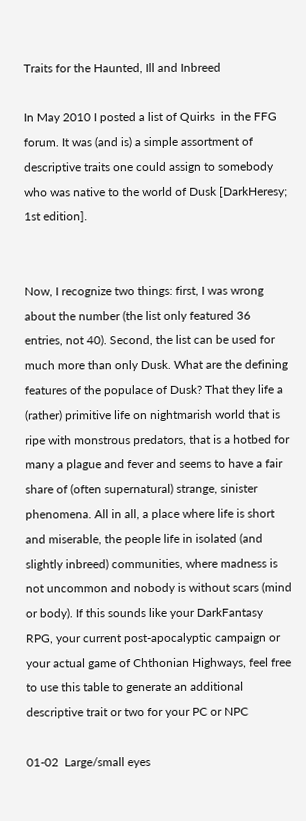Traits for the Haunted, Ill and Inbreed

In May 2010 I posted a list of Quirks  in the FFG forum. It was (and is) a simple assortment of descriptive traits one could assign to somebody who was native to the world of Dusk [DarkHeresy; 1st edition].


Now, I recognize two things: first, I was wrong about the number (the list only featured 36 entries, not 40). Second, the list can be used for much more than only Dusk. What are the defining features of the populace of Dusk? That they life a (rather) primitive life on nightmarish world that is ripe with monstrous predators, that is a hotbed for many a plague and fever and seems to have a fair share of (often supernatural) strange, sinister phenomena. All in all, a place where life is short and miserable, the people life in isolated (and slightly inbreed) communities, where madness is not uncommon and nobody is without scars (mind or body). If this sounds like your DarkFantasy RPG, your current post-apocalyptic campaign or your actual game of Chthonian Highways, feel free to use this table to generate an additional descriptive trait or two for your PC or NPC

01-02  Large/small eyes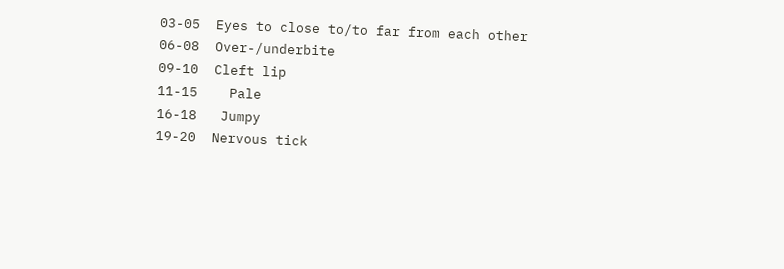03-05  Eyes to close to/to far from each other
06-08  Over-/underbite
09-10  Cleft lip
11-15    Pale
16-18   Jumpy
19-20  Nervous tick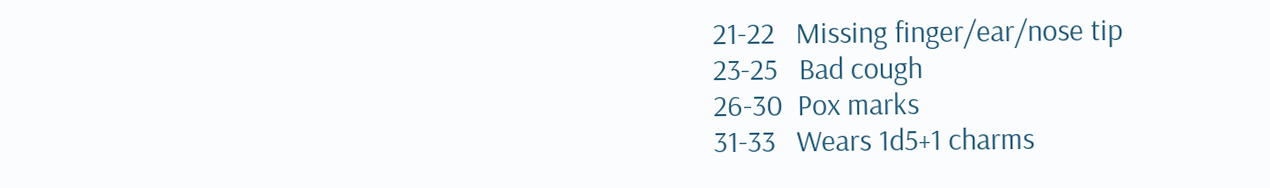21-22   Missing finger/ear/nose tip
23-25   Bad cough
26-30  Pox marks
31-33   Wears 1d5+1 charms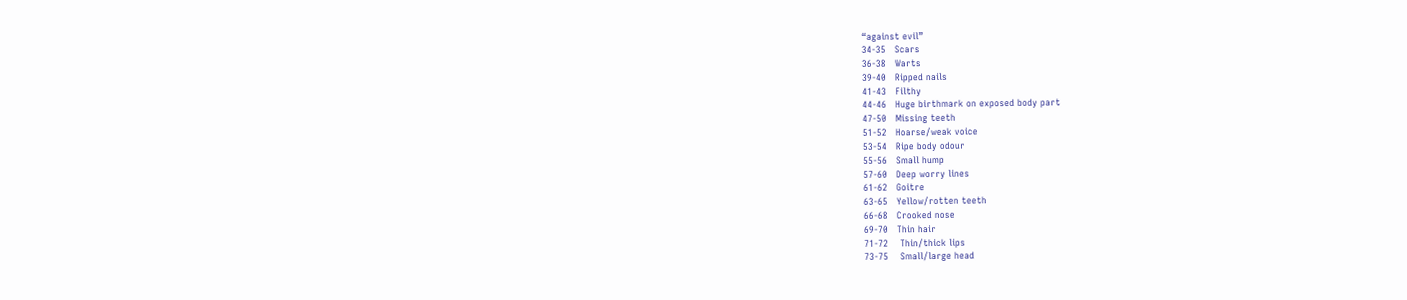“against evil”
34-35   Scars
36-38   Warts
39-40   Ripped nails
41-43   Filthy
44-46   Huge birthmark on exposed body part
47-50   Missing teeth
51-52   Hoarse/weak voice
53-54   Ripe body odour
55-56   Small hump
57-60   Deep worry lines
61-62   Goitre
63-65   Yellow/rotten teeth
66-68   Crooked nose
69-70   Thin hair
71-72    Thin/thick lips
73-75    Small/large head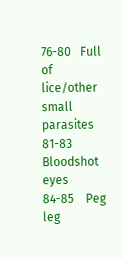76-80   Full of lice/other small parasites
81-83    Bloodshot eyes
84-85    Peg leg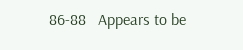86-88   Appears to be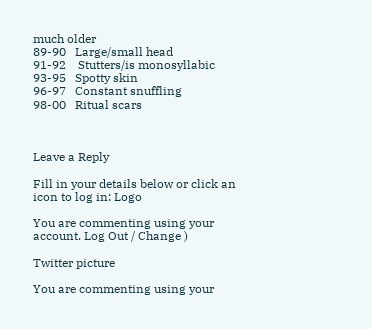much older
89-90   Large/small head
91-92    Stutters/is monosyllabic
93-95   Spotty skin
96-97   Constant snuffling
98-00   Ritual scars



Leave a Reply

Fill in your details below or click an icon to log in: Logo

You are commenting using your account. Log Out / Change )

Twitter picture

You are commenting using your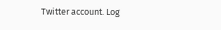Twitter account. Log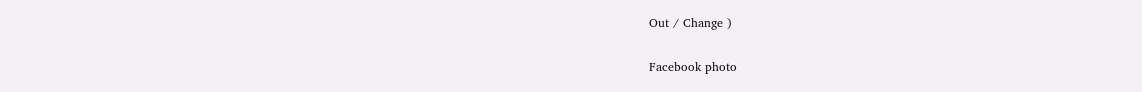Out / Change )

Facebook photo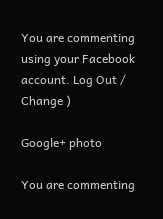You are commenting using your Facebook account. Log Out / Change )

Google+ photo

You are commenting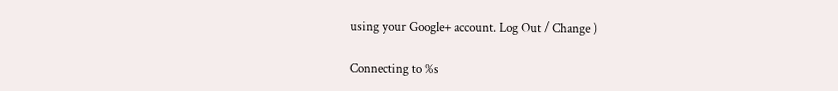using your Google+ account. Log Out / Change )

Connecting to %s